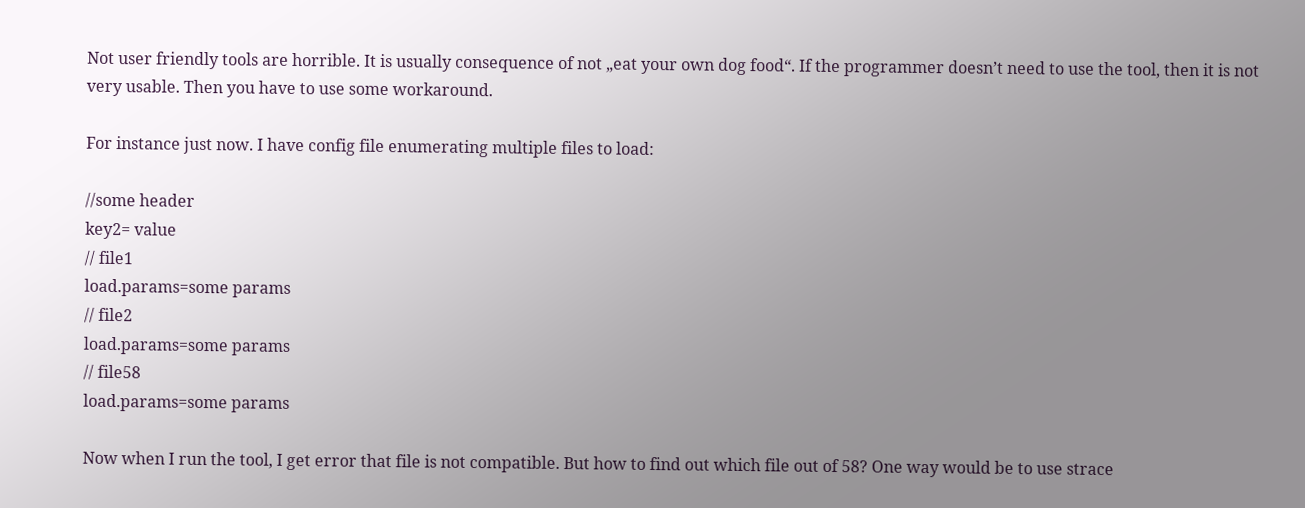Not user friendly tools are horrible. It is usually consequence of not „eat your own dog food“. If the programmer doesn’t need to use the tool, then it is not very usable. Then you have to use some workaround.

For instance just now. I have config file enumerating multiple files to load:

//some header
key2= value
// file1
load.params=some params
// file2
load.params=some params
// file58
load.params=some params

Now when I run the tool, I get error that file is not compatible. But how to find out which file out of 58? One way would be to use strace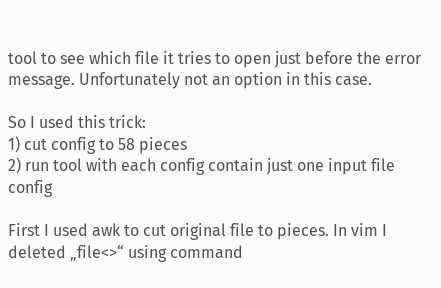tool to see which file it tries to open just before the error message. Unfortunately not an option in this case.

So I used this trick:
1) cut config to 58 pieces
2) run tool with each config contain just one input file config

First I used awk to cut original file to pieces. In vim I deleted „file<>“ using command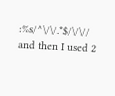:%s/^\/\/.*$/\/\// and then I used 2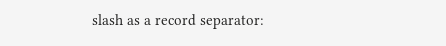slash as a record separator: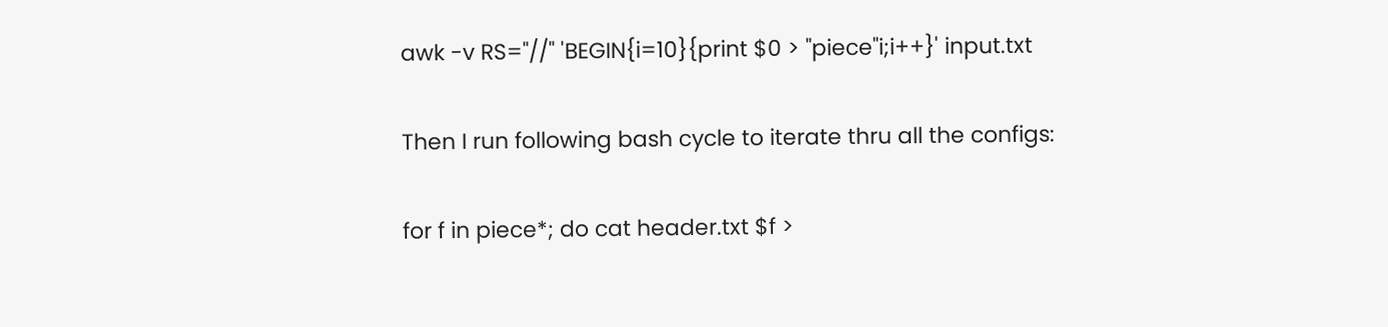awk -v RS="//" 'BEGIN{i=10}{print $0 > "piece"i;i++}' input.txt

Then I run following bash cycle to iterate thru all the configs:

for f in piece*; do cat header.txt $f >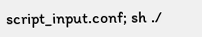script_input.conf; sh ./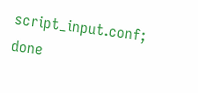script_input.conf; done